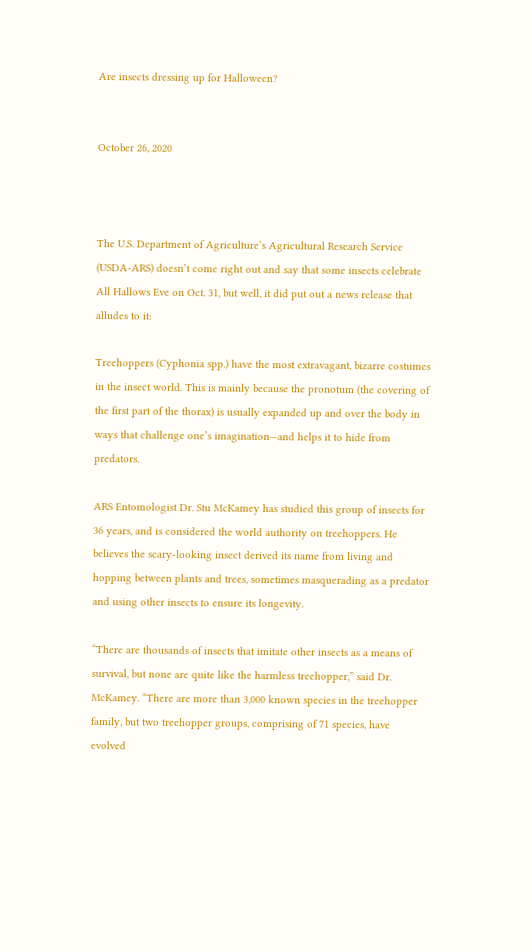Are insects dressing up for Halloween?


October 26, 2020



The U.S. Department of Agriculture’s Agricultural Research Service (USDA-ARS) doesn’t come right out and say that some insects celebrate All Hallows Eve on Oct. 31, but well, it did put out a news release that alludes to it:

Treehoppers (Cyphonia spp.) have the most extravagant, bizarre costumes in the insect world. This is mainly because the pronotum (the covering of the first part of the thorax) is usually expanded up and over the body in ways that challenge one’s imagination—and helps it to hide from predators.

ARS Entomologist Dr. Stu McKamey has studied this group of insects for 36 years, and is considered the world authority on treehoppers. He believes the scary-looking insect derived its name from living and hopping between plants and trees, sometimes masquerading as a predator and using other insects to ensure its longevity.

“There are thousands of insects that imitate other insects as a means of survival, but none are quite like the harmless treehopper,” said Dr. McKamey. “There are more than 3,000 known species in the treehopper family, but two treehopper groups, comprising of 71 species, have evolved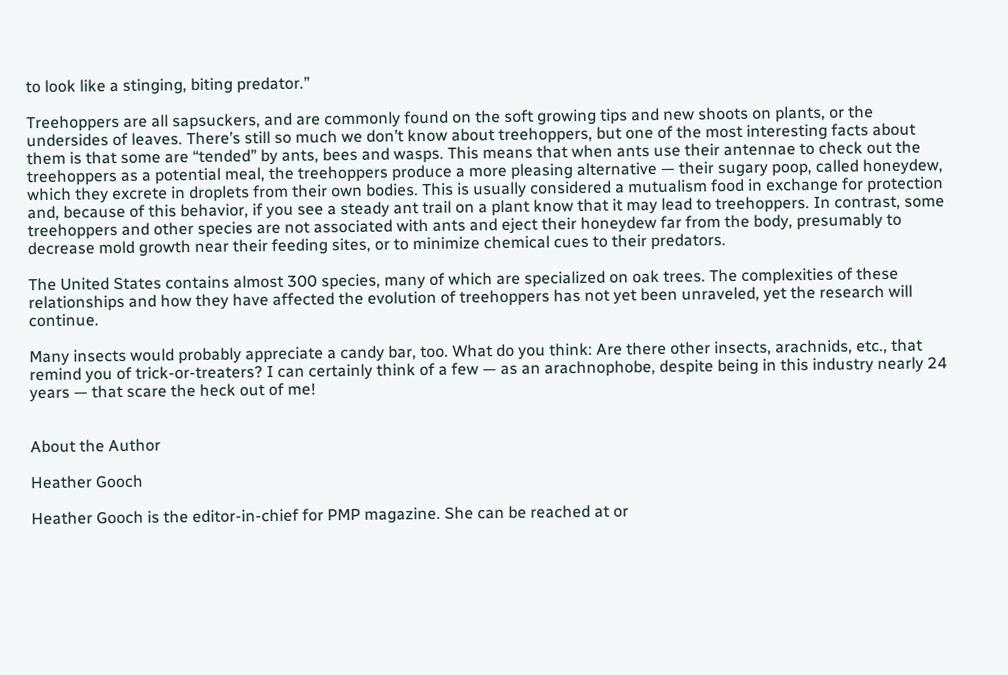to look like a stinging, biting predator.”

Treehoppers are all sapsuckers, and are commonly found on the soft growing tips and new shoots on plants, or the undersides of leaves. There’s still so much we don’t know about treehoppers, but one of the most interesting facts about them is that some are “tended” by ants, bees and wasps. This means that when ants use their antennae to check out the treehoppers as a potential meal, the treehoppers produce a more pleasing alternative — their sugary poop, called honeydew, which they excrete in droplets from their own bodies. This is usually considered a mutualism food in exchange for protection and, because of this behavior, if you see a steady ant trail on a plant know that it may lead to treehoppers. In contrast, some treehoppers and other species are not associated with ants and eject their honeydew far from the body, presumably to decrease mold growth near their feeding sites, or to minimize chemical cues to their predators.

The United States contains almost 300 species, many of which are specialized on oak trees. The complexities of these relationships and how they have affected the evolution of treehoppers has not yet been unraveled, yet the research will continue.

Many insects would probably appreciate a candy bar, too. What do you think: Are there other insects, arachnids, etc., that remind you of trick-or-treaters? I can certainly think of a few — as an arachnophobe, despite being in this industry nearly 24 years — that scare the heck out of me!


About the Author

Heather Gooch

Heather Gooch is the editor-in-chief for PMP magazine. She can be reached at or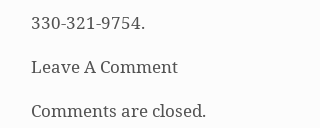330-321-9754.

Leave A Comment

Comments are closed.